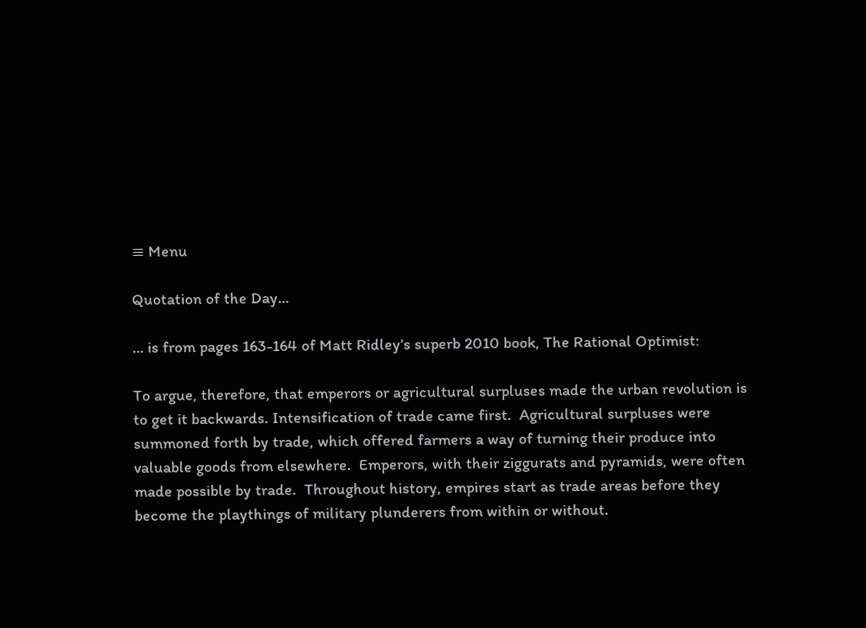≡ Menu

Quotation of the Day…

… is from pages 163-164 of Matt Ridley’s superb 2010 book, The Rational Optimist:

To argue, therefore, that emperors or agricultural surpluses made the urban revolution is to get it backwards. Intensification of trade came first.  Agricultural surpluses were summoned forth by trade, which offered farmers a way of turning their produce into valuable goods from elsewhere.  Emperors, with their ziggurats and pyramids, were often made possible by trade.  Throughout history, empires start as trade areas before they become the playthings of military plunderers from within or without.